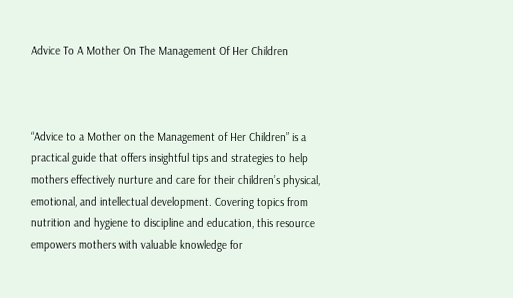Advice To A Mother On The Management Of Her Children



“Advice to a Mother on the Management of Her Children” is a practical guide that offers insightful tips and strategies to help mothers effectively nurture and care for their children’s physical, emotional, and intellectual development. Covering topics from nutrition and hygiene to discipline and education, this resource empowers mothers with valuable knowledge for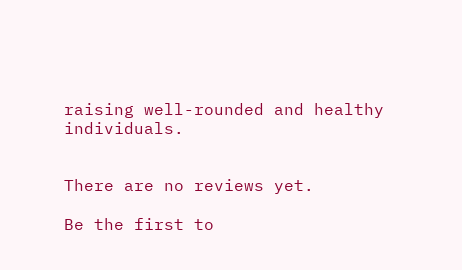raising well-rounded and healthy individuals.


There are no reviews yet.

Be the first to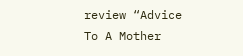review “Advice To A Mother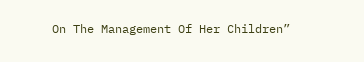On The Management Of Her Children”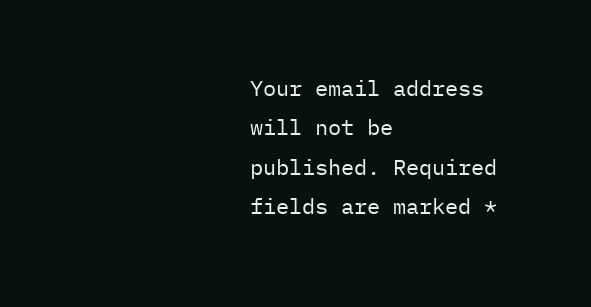Your email address will not be published. Required fields are marked *